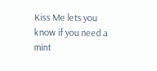Kiss Me lets you know if you need a mint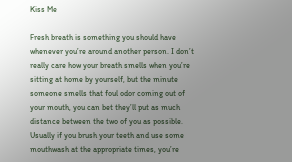Kiss Me

Fresh breath is something you should have whenever you’re around another person. I don’t really care how your breath smells when you’re sitting at home by yourself, but the minute someone smells that foul odor coming out of your mouth, you can bet they’ll put as much distance between the two of you as possible. Usually if you brush your teeth and use some mouthwash at the appropriate times, you’re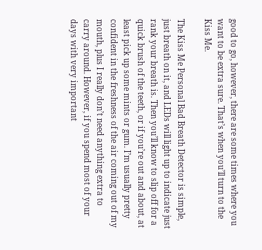good to go, however, there are some times where you want to be extra sure. That’s when you’ll turn to the Kiss Me.

The Kiss Me Personal Bad Breath Detector is simple, just breath on it, and LEDs will light up to indicate just rank your breath is. Then you’ll know to slip off for a quick brush of the teeth, or if you’re out and about, at least pick up some mints or gum. I’m usually pretty confident in the freshness of the air coming out of my mouth, plus I really don’t need anything extra to carry around. However, if you spend most of your days with very important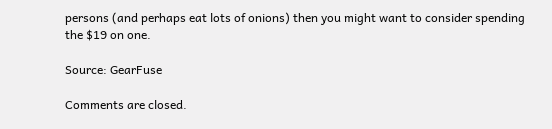persons (and perhaps eat lots of onions) then you might want to consider spending the $19 on one.

Source: GearFuse

Comments are closed.